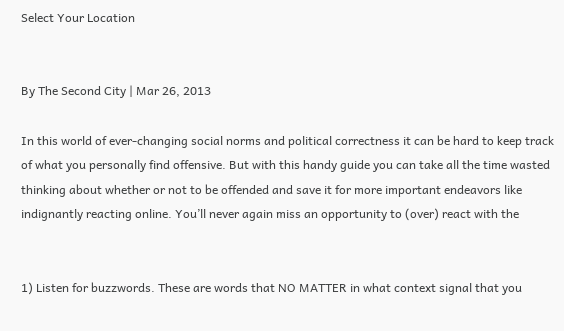Select Your Location


By The Second City | Mar 26, 2013

In this world of ever-changing social norms and political correctness it can be hard to keep track of what you personally find offensive. But with this handy guide you can take all the time wasted thinking about whether or not to be offended and save it for more important endeavors like indignantly reacting online. You’ll never again miss an opportunity to (over) react with the


1) Listen for buzzwords. These are words that NO MATTER in what context signal that you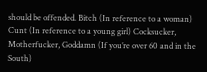should be offended. Bitch (In reference to a woman) Cunt (In reference to a young girl) Cocksucker, Motherfucker, Goddamn (If you’re over 60 and in the South)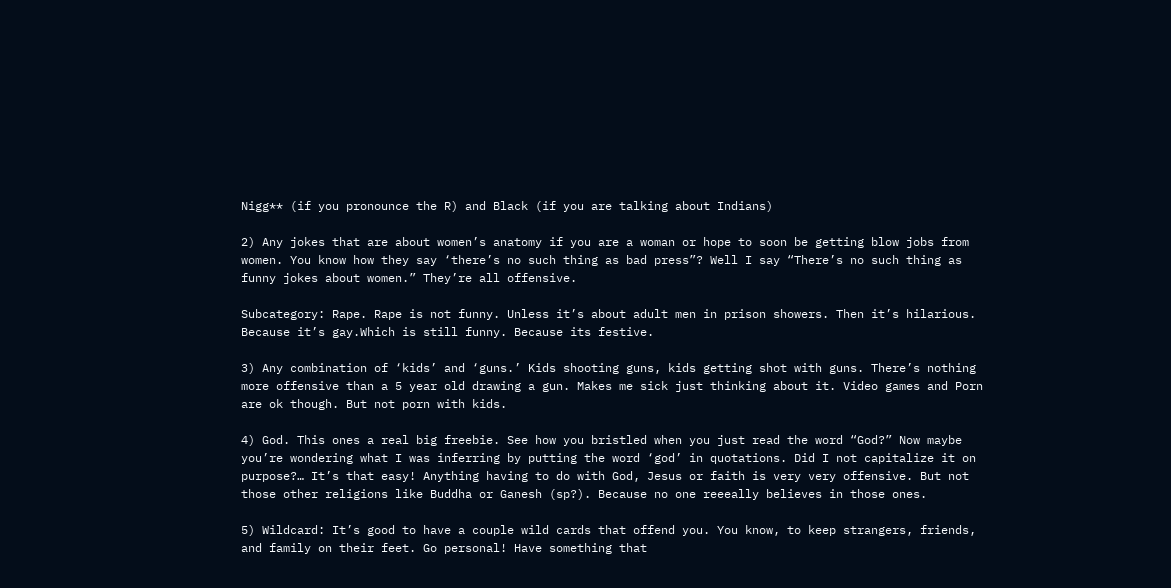Nigg** (if you pronounce the R) and Black (if you are talking about Indians)

2) Any jokes that are about women’s anatomy if you are a woman or hope to soon be getting blow jobs from women. You know how they say ‘there’s no such thing as bad press”? Well I say “There’s no such thing as funny jokes about women.” They’re all offensive.

Subcategory: Rape. Rape is not funny. Unless it’s about adult men in prison showers. Then it’s hilarious. Because it’s gay.Which is still funny. Because its festive.

3) Any combination of ‘kids’ and ‘guns.’ Kids shooting guns, kids getting shot with guns. There’s nothing more offensive than a 5 year old drawing a gun. Makes me sick just thinking about it. Video games and Porn are ok though. But not porn with kids.

4) God. This ones a real big freebie. See how you bristled when you just read the word “God?” Now maybe you’re wondering what I was inferring by putting the word ‘god’ in quotations. Did I not capitalize it on purpose?… It’s that easy! Anything having to do with God, Jesus or faith is very very offensive. But not those other religions like Buddha or Ganesh (sp?). Because no one reeeally believes in those ones.

5) Wildcard: It’s good to have a couple wild cards that offend you. You know, to keep strangers, friends, and family on their feet. Go personal! Have something that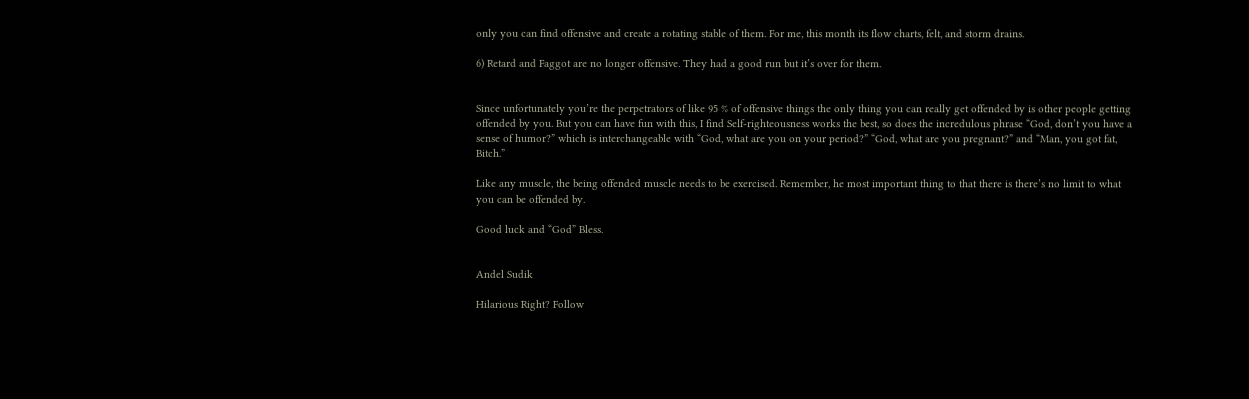only you can find offensive and create a rotating stable of them. For me, this month its flow charts, felt, and storm drains.

6) Retard and Faggot are no longer offensive. They had a good run but it’s over for them.


Since unfortunately you’re the perpetrators of like 95 % of offensive things the only thing you can really get offended by is other people getting offended by you. But you can have fun with this, I find Self-righteousness works the best, so does the incredulous phrase “God, don’t you have a sense of humor?” which is interchangeable with “God, what are you on your period?” “God, what are you pregnant?” and “Man, you got fat, Bitch.”

Like any muscle, the being offended muscle needs to be exercised. Remember, he most important thing to that there is there’s no limit to what you can be offended by.

Good luck and “God” Bless.


Andel Sudik

Hilarious Right? Follow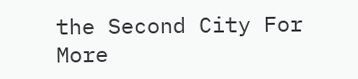the Second City For More